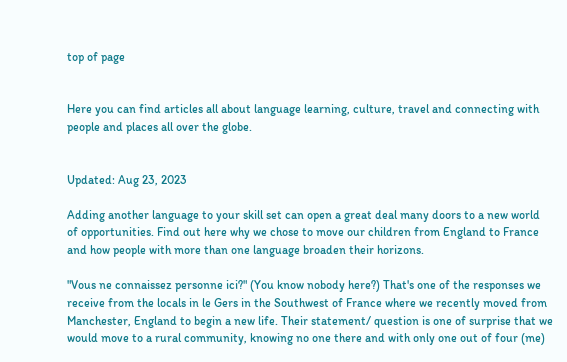top of page


Here you can find articles all about language learning, culture, travel and connecting with people and places all over the globe.


Updated: Aug 23, 2023

Adding another language to your skill set can open a great deal many doors to a new world of opportunities. Find out here why we chose to move our children from England to France and how people with more than one language broaden their horizons.

"Vous ne connaissez personne ici?" (You know nobody here?) That's one of the responses we receive from the locals in le Gers in the Southwest of France where we recently moved from Manchester, England to begin a new life. Their statement/ question is one of surprise that we would move to a rural community, knowing no one there and with only one out of four (me)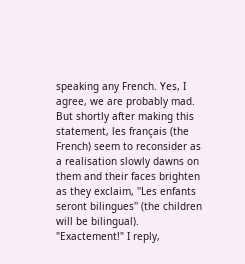speaking any French. Yes, I agree, we are probably mad. But shortly after making this statement, les français (the French) seem to reconsider as a realisation slowly dawns on them and their faces brighten as they exclaim, ''Les enfants seront bilingues'' (the children will be bilingual). "Exactement!" I reply,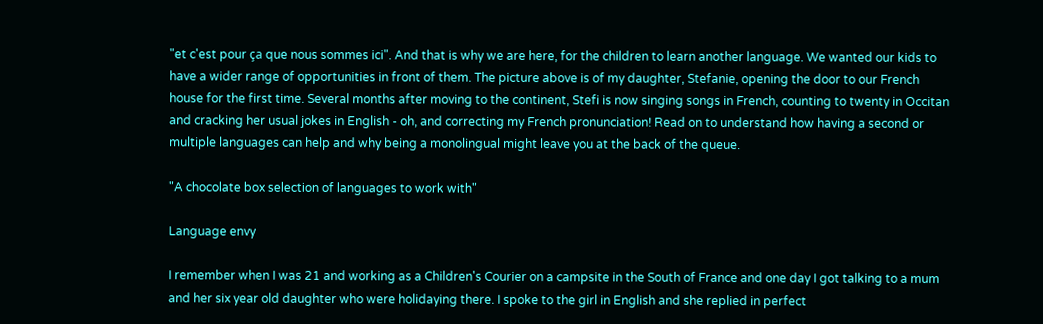"et c'est pour ça que nous sommes ici". And that is why we are here, for the children to learn another language. We wanted our kids to have a wider range of opportunities in front of them. The picture above is of my daughter, Stefanie, opening the door to our French house for the first time. Several months after moving to the continent, Stefi is now singing songs in French, counting to twenty in Occitan and cracking her usual jokes in English - oh, and correcting my French pronunciation! Read on to understand how having a second or multiple languages can help and why being a monolingual might leave you at the back of the queue.

"A chocolate box selection of languages to work with"

Language envy

I remember when I was 21 and working as a Children's Courier on a campsite in the South of France and one day I got talking to a mum and her six year old daughter who were holidaying there. I spoke to the girl in English and she replied in perfect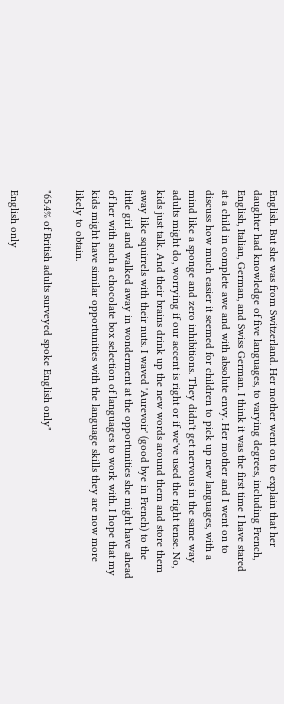English. But she was from Switzerland. Her mother went on to explain that her daughter had knowledge of five languages, to varying degrees, including French, English, Italian, German, and Swiss German. I think it was the first time I have stared at a child in complete awe and with absolute envy. Her mother and I went on to discuss how much easier it seemed for children to pick up new languages, with a mind like a sponge and zero inhibitions. They didn't get nervous in the same way adults might do, worrying if our accent is right or if we've used the right tense. No, kids just talk. And their brains drink up the new words around them and store them away like squirrels with their nuts. I waved 'Aurevoir' (good bye in French) to the little girl and walked away in wonderment at the opportunities she might have ahead of her with such a chocolate box selection of languages to work with. I hope that my kids might have similar opportunities with the language skills they are now more likely to obtain.

"65.4% of British adults surveyed spoke English only"

English only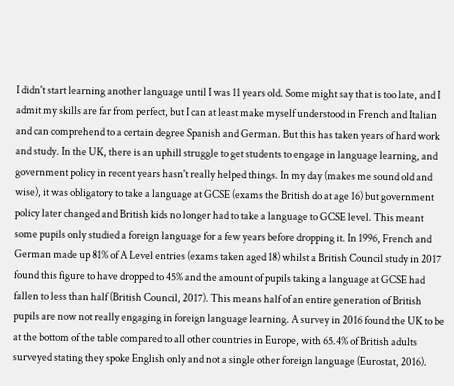I didn't start learning another language until I was 11 years old. Some might say that is too late, and I admit my skills are far from perfect, but I can at least make myself understood in French and Italian and can comprehend to a certain degree Spanish and German. But this has taken years of hard work and study. In the UK, there is an uphill struggle to get students to engage in language learning, and government policy in recent years hasn't really helped things. In my day (makes me sound old and wise), it was obligatory to take a language at GCSE (exams the British do at age 16) but government policy later changed and British kids no longer had to take a language to GCSE level. This meant some pupils only studied a foreign language for a few years before dropping it. In 1996, French and German made up 81% of A Level entries (exams taken aged 18) whilst a British Council study in 2017 found this figure to have dropped to 45% and the amount of pupils taking a language at GCSE had fallen to less than half (British Council, 2017). This means half of an entire generation of British pupils are now not really engaging in foreign language learning. A survey in 2016 found the UK to be at the bottom of the table compared to all other countries in Europe, with 65.4% of British adults surveyed stating they spoke English only and not a single other foreign language (Eurostat, 2016).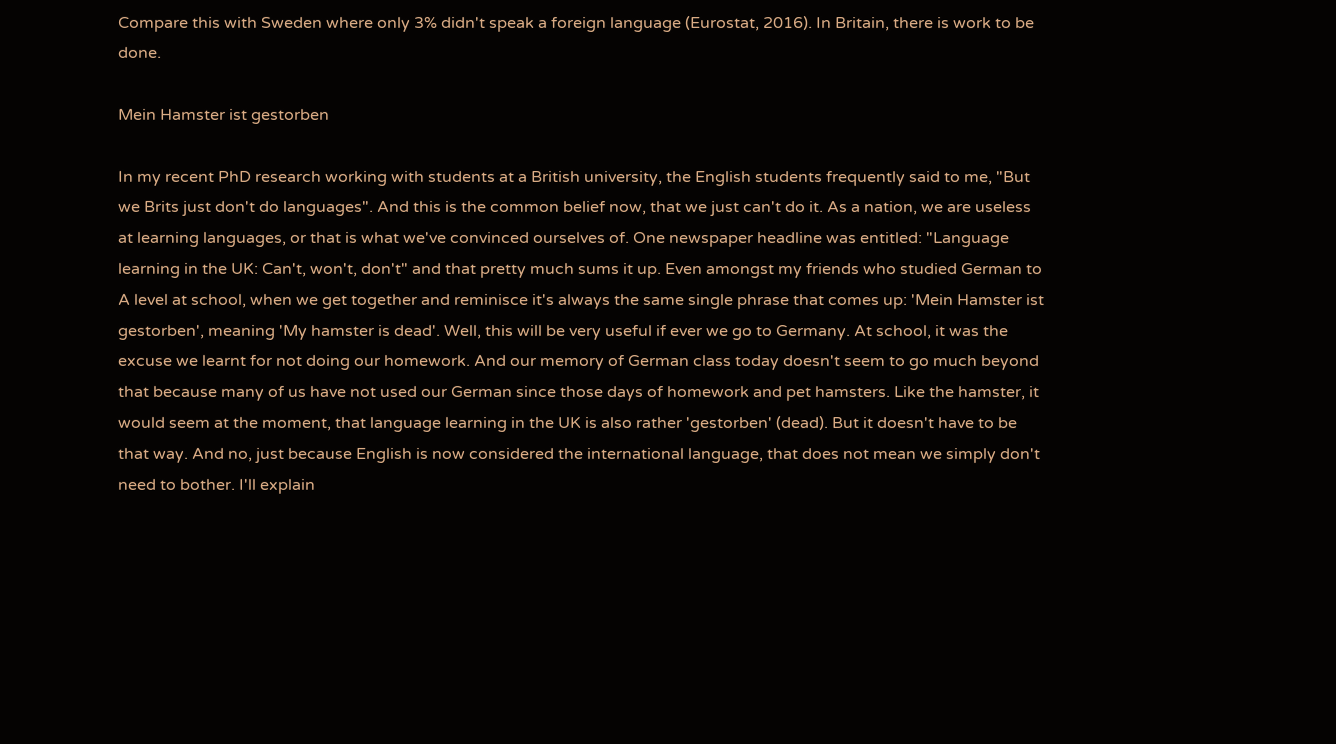Compare this with Sweden where only 3% didn't speak a foreign language (Eurostat, 2016). In Britain, there is work to be done.

Mein Hamster ist gestorben

In my recent PhD research working with students at a British university, the English students frequently said to me, "But we Brits just don't do languages". And this is the common belief now, that we just can't do it. As a nation, we are useless at learning languages, or that is what we've convinced ourselves of. One newspaper headline was entitled: "Language learning in the UK: Can't, won't, don't" and that pretty much sums it up. Even amongst my friends who studied German to A level at school, when we get together and reminisce it's always the same single phrase that comes up: 'Mein Hamster ist gestorben', meaning 'My hamster is dead'. Well, this will be very useful if ever we go to Germany. At school, it was the excuse we learnt for not doing our homework. And our memory of German class today doesn't seem to go much beyond that because many of us have not used our German since those days of homework and pet hamsters. Like the hamster, it would seem at the moment, that language learning in the UK is also rather 'gestorben' (dead). But it doesn't have to be that way. And no, just because English is now considered the international language, that does not mean we simply don't need to bother. I'll explain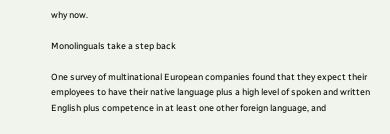why now.

Monolinguals take a step back

One survey of multinational European companies found that they expect their employees to have their native language plus a high level of spoken and written English plus competence in at least one other foreign language, and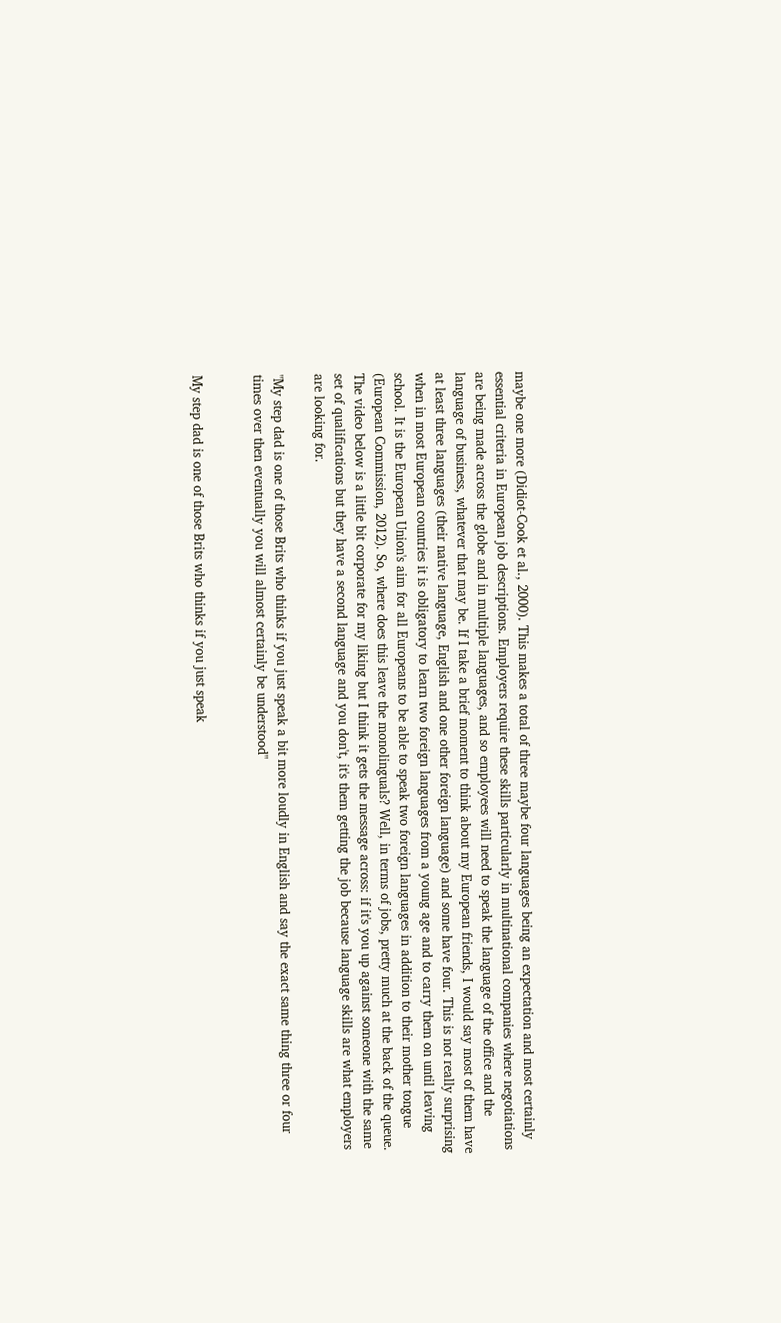maybe one more (Didiot-Cook et al., 2000). This makes a total of three maybe four languages being an expectation and most certainly essential criteria in European job descriptions. Employers require these skills particularly in multinational companies where negotiations are being made across the globe and in multiple languages, and so employees will need to speak the language of the office and the language of business, whatever that may be. If I take a brief moment to think about my European friends, I would say most of them have at least three languages (their native language, English and one other foreign language) and some have four. This is not really surprising when in most European countries it is obligatory to learn two foreign languages from a young age and to carry them on until leaving school. It is the European Union's aim for all Europeans to be able to speak two foreign languages in addition to their mother tongue (European Commission, 2012). So, where does this leave the monolinguals? Well, in terms of jobs, pretty much at the back of the queue. The video below is a little bit corporate for my liking but I think it gets the message across: if it's you up against someone with the same set of qualifications but they have a second language and you don't, it's them getting the job because language skills are what employers are looking for.

"My step dad is one of those Brits who thinks if you just speak a bit more loudly in English and say the exact same thing three or four times over then eventually you will almost certainly be understood"


My step dad is one of those Brits who thinks if you just speak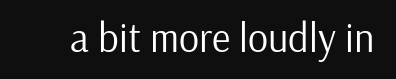a bit more loudly in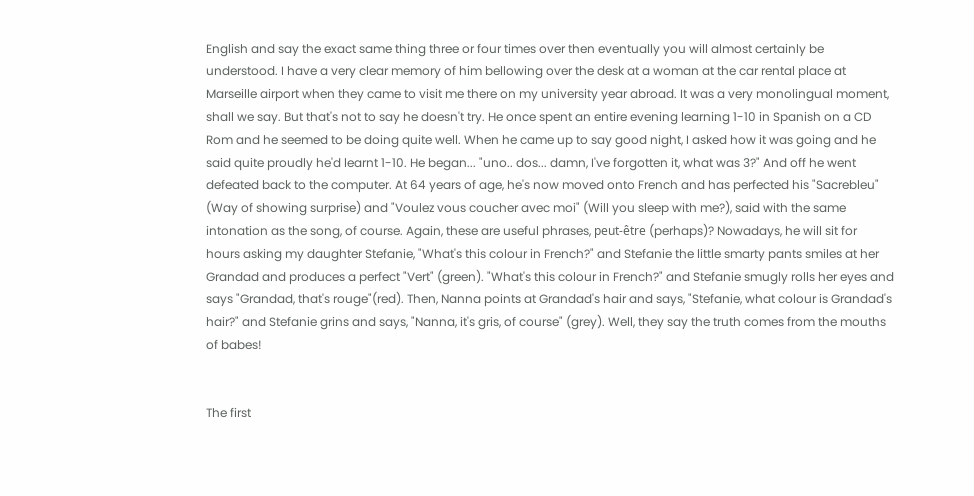English and say the exact same thing three or four times over then eventually you will almost certainly be understood. I have a very clear memory of him bellowing over the desk at a woman at the car rental place at Marseille airport when they came to visit me there on my university year abroad. It was a very monolingual moment, shall we say. But that's not to say he doesn't try. He once spent an entire evening learning 1-10 in Spanish on a CD Rom and he seemed to be doing quite well. When he came up to say good night, I asked how it was going and he said quite proudly he'd learnt 1-10. He began... "uno.. dos... damn, I've forgotten it, what was 3?" And off he went defeated back to the computer. At 64 years of age, he's now moved onto French and has perfected his "Sacrebleu" (Way of showing surprise) and "Voulez vous coucher avec moi" (Will you sleep with me?), said with the same intonation as the song, of course. Again, these are useful phrases, peut-être (perhaps)? Nowadays, he will sit for hours asking my daughter Stefanie, "What's this colour in French?" and Stefanie the little smarty pants smiles at her Grandad and produces a perfect "Vert" (green). "What's this colour in French?" and Stefanie smugly rolls her eyes and says "Grandad, that's rouge"(red). Then, Nanna points at Grandad's hair and says, "Stefanie, what colour is Grandad's hair?" and Stefanie grins and says, "Nanna, it's gris, of course" (grey). Well, they say the truth comes from the mouths of babes!


The first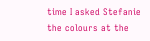time I asked Stefanie the colours at the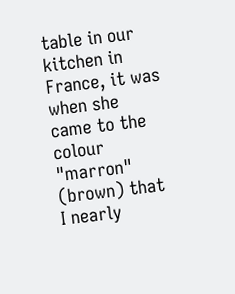table in our kitchen in France, it was when she came to the colour "marron" (brown) that I nearly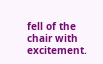fell of the chair with excitement.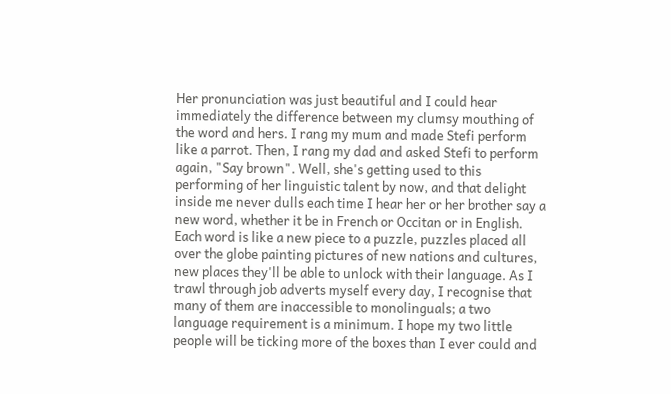Her pronunciation was just beautiful and I could hear immediately the difference between my clumsy mouthing of the word and hers. I rang my mum and made Stefi perform like a parrot. Then, I rang my dad and asked Stefi to perform again, "Say brown". Well, she's getting used to this performing of her linguistic talent by now, and that delight inside me never dulls each time I hear her or her brother say a new word, whether it be in French or Occitan or in English. Each word is like a new piece to a puzzle, puzzles placed all over the globe painting pictures of new nations and cultures, new places they'll be able to unlock with their language. As I trawl through job adverts myself every day, I recognise that many of them are inaccessible to monolinguals; a two language requirement is a minimum. I hope my two little people will be ticking more of the boxes than I ever could and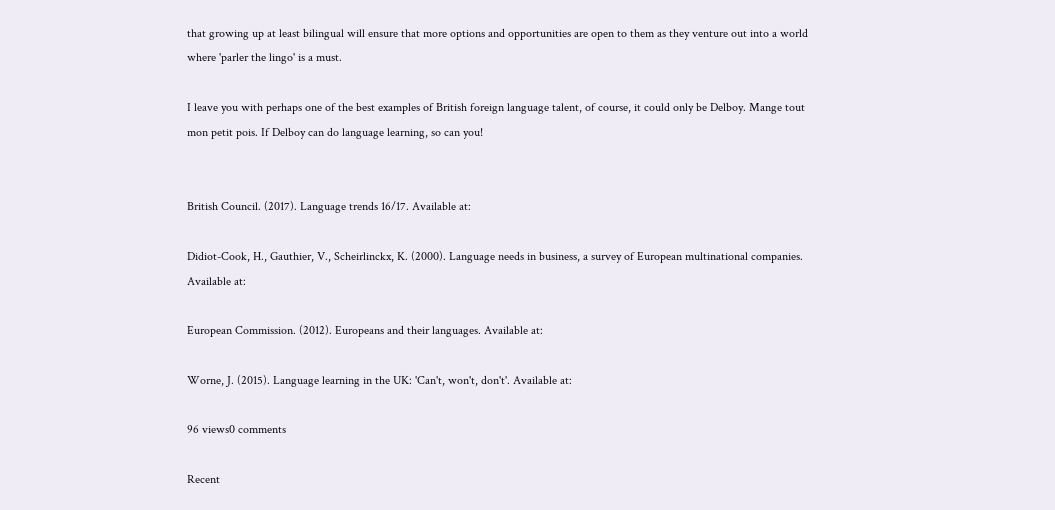that growing up at least bilingual will ensure that more options and opportunities are open to them as they venture out into a world where 'parler the lingo' is a must.

I leave you with perhaps one of the best examples of British foreign language talent, of course, it could only be Delboy. Mange tout mon petit pois. If Delboy can do language learning, so can you!


British Council. (2017). Language trends 16/17. Available at:

Didiot-Cook, H., Gauthier, V., Scheirlinckx, K. (2000). Language needs in business, a survey of European multinational companies. Available at:

European Commission. (2012). Europeans and their languages. Available at:

Worne, J. (2015). Language learning in the UK: 'Can't, won't, don't'. Available at:

96 views0 comments

Recent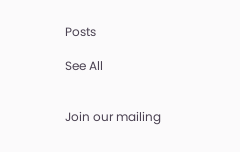Posts

See All


Join our mailing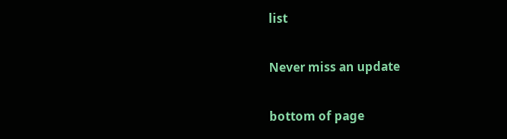list

Never miss an update

bottom of page